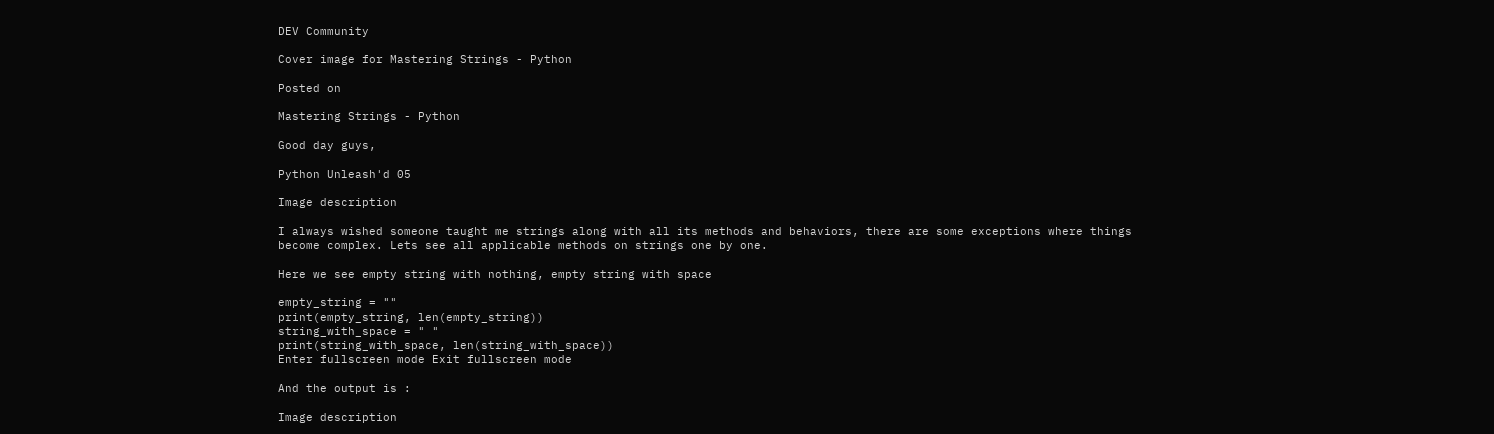DEV Community

Cover image for Mastering Strings - Python

Posted on

Mastering Strings - Python

Good day guys,

Python Unleash'd 05

Image description

I always wished someone taught me strings along with all its methods and behaviors, there are some exceptions where things become complex. Lets see all applicable methods on strings one by one.

Here we see empty string with nothing, empty string with space

empty_string = ""
print(empty_string, len(empty_string))
string_with_space = " "
print(string_with_space, len(string_with_space))
Enter fullscreen mode Exit fullscreen mode

And the output is :

Image description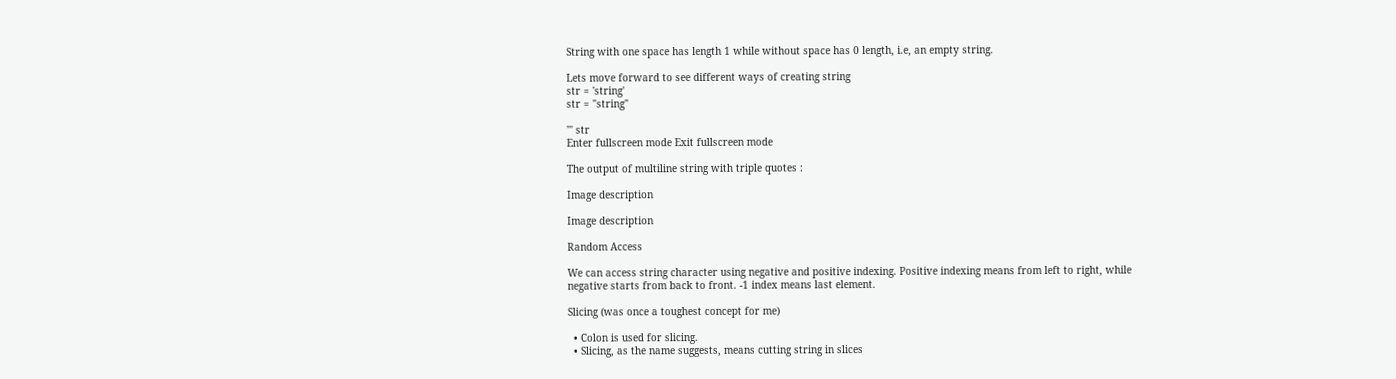String with one space has length 1 while without space has 0 length, i.e, an empty string.

Lets move forward to see different ways of creating string
str = 'string'
str = "string"

''' str
Enter fullscreen mode Exit fullscreen mode

The output of multiline string with triple quotes :

Image description

Image description

Random Access

We can access string character using negative and positive indexing. Positive indexing means from left to right, while negative starts from back to front. -1 index means last element.

Slicing (was once a toughest concept for me)

  • Colon is used for slicing.
  • Slicing, as the name suggests, means cutting string in slices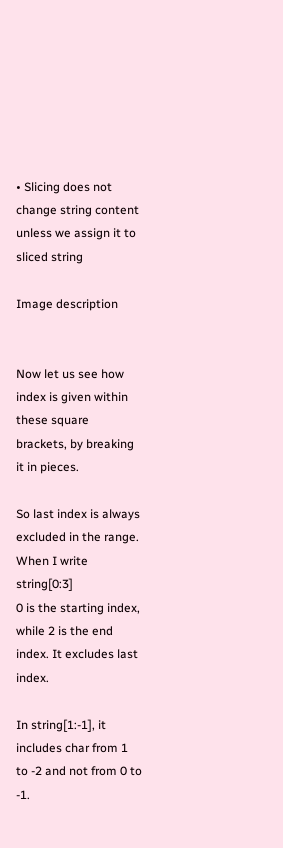• Slicing does not change string content unless we assign it to sliced string

Image description


Now let us see how index is given within these square brackets, by breaking it in pieces.

So last index is always excluded in the range.
When I write string[0:3]
0 is the starting index, while 2 is the end index. It excludes last index.

In string[1:-1], it includes char from 1 to -2 and not from 0 to -1.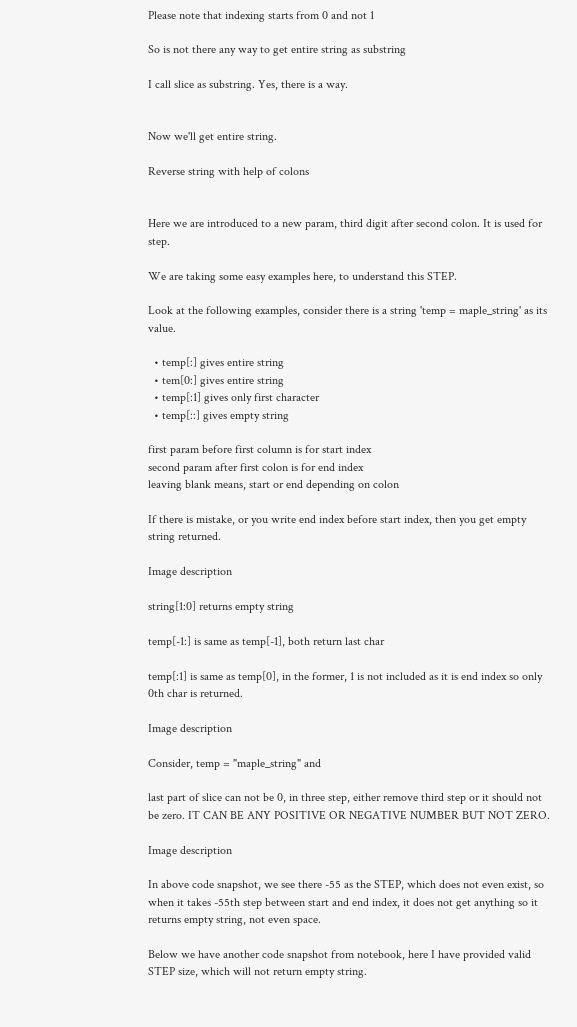Please note that indexing starts from 0 and not 1

So is not there any way to get entire string as substring

I call slice as substring. Yes, there is a way.


Now we'll get entire string.

Reverse string with help of colons


Here we are introduced to a new param, third digit after second colon. It is used for step.

We are taking some easy examples here, to understand this STEP.

Look at the following examples, consider there is a string 'temp = maple_string' as its value.

  • temp[:] gives entire string
  • tem[0:] gives entire string
  • temp[:1] gives only first character
  • temp[::] gives empty string

first param before first column is for start index
second param after first colon is for end index
leaving blank means, start or end depending on colon

If there is mistake, or you write end index before start index, then you get empty string returned.

Image description

string[1:0] returns empty string

temp[-1:] is same as temp[-1], both return last char

temp[:1] is same as temp[0], in the former, 1 is not included as it is end index so only 0th char is returned.

Image description

Consider, temp = "maple_string" and

last part of slice can not be 0, in three step, either remove third step or it should not be zero. IT CAN BE ANY POSITIVE OR NEGATIVE NUMBER BUT NOT ZERO.

Image description

In above code snapshot, we see there -55 as the STEP, which does not even exist, so when it takes -55th step between start and end index, it does not get anything so it returns empty string, not even space.

Below we have another code snapshot from notebook, here I have provided valid STEP size, which will not return empty string.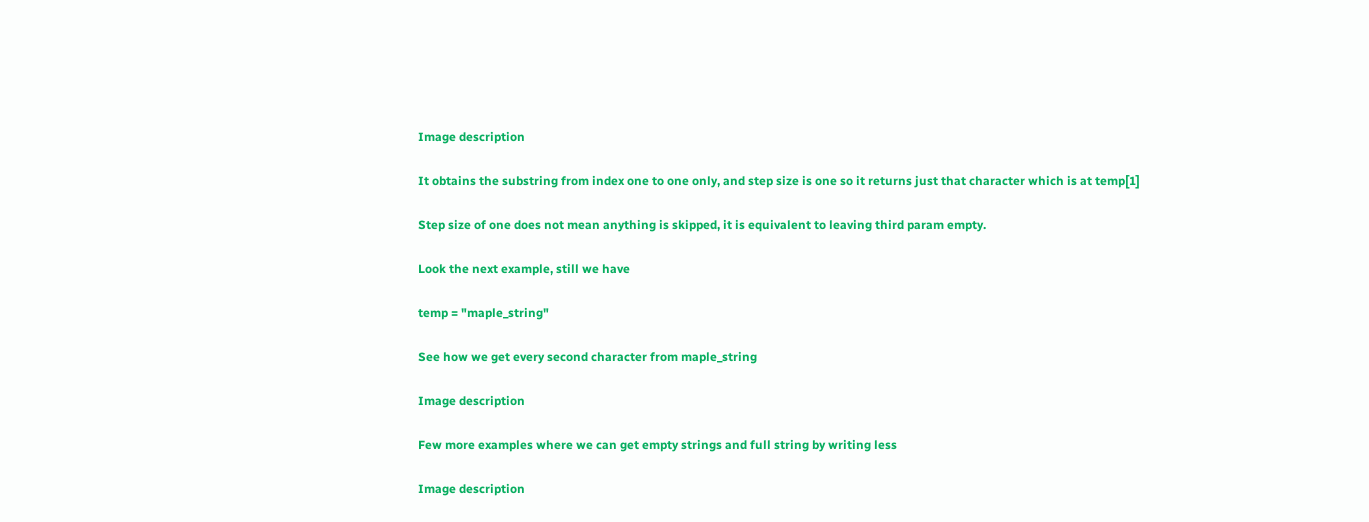Image description

It obtains the substring from index one to one only, and step size is one so it returns just that character which is at temp[1]

Step size of one does not mean anything is skipped, it is equivalent to leaving third param empty.

Look the next example, still we have

temp = "maple_string"

See how we get every second character from maple_string

Image description

Few more examples where we can get empty strings and full string by writing less

Image description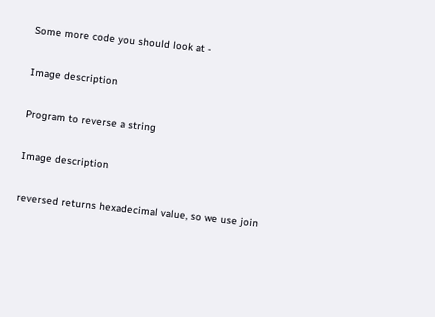Some more code you should look at -

Image description

Program to reverse a string

Image description

reversed returns hexadecimal value, so we use join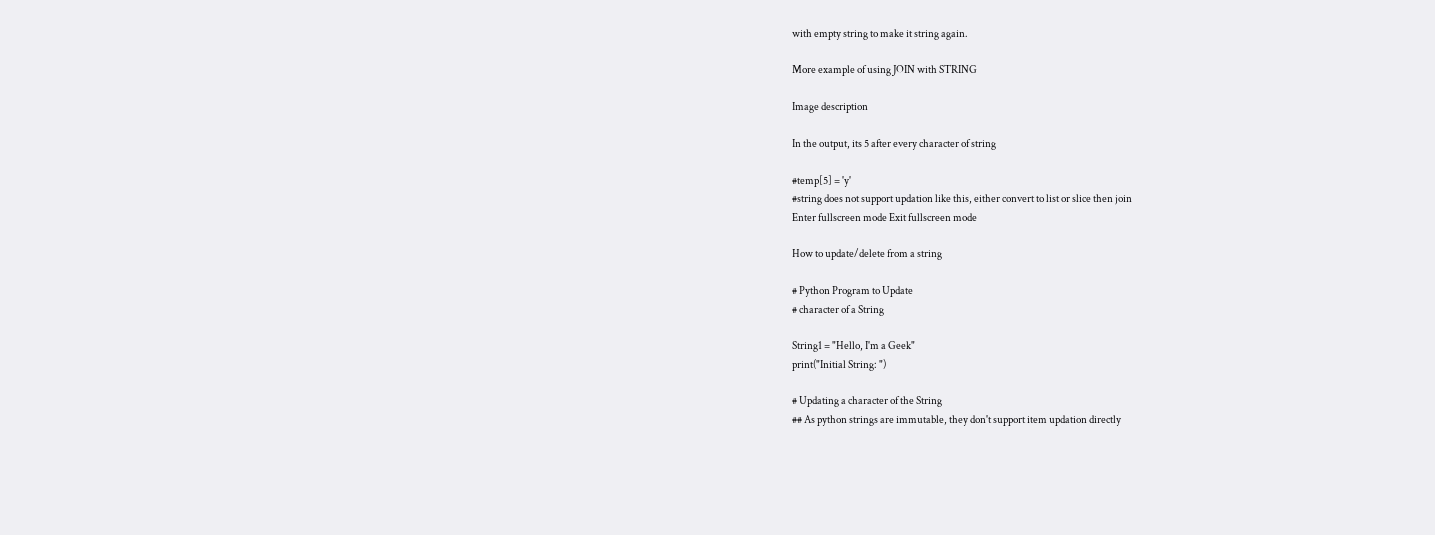with empty string to make it string again.

More example of using JOIN with STRING

Image description

In the output, its 5 after every character of string

#temp[5] = 'y'
#string does not support updation like this, either convert to list or slice then join
Enter fullscreen mode Exit fullscreen mode

How to update/delete from a string

# Python Program to Update
# character of a String

String1 = "Hello, I'm a Geek"
print("Initial String: ")

# Updating a character of the String
## As python strings are immutable, they don't support item updation directly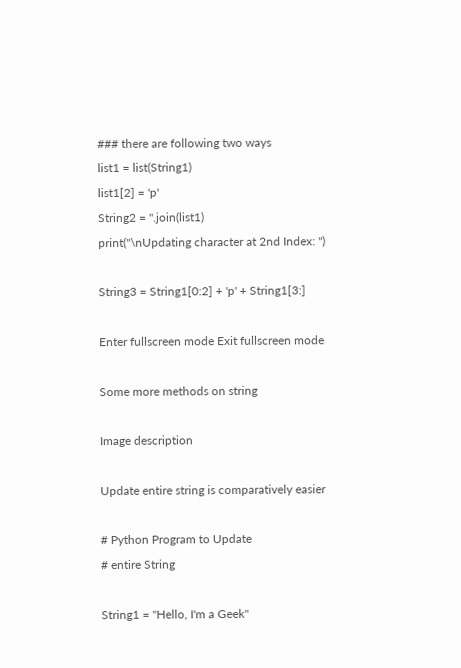### there are following two ways
list1 = list(String1)
list1[2] = 'p'
String2 = ''.join(list1)
print("\nUpdating character at 2nd Index: ")

String3 = String1[0:2] + 'p' + String1[3:]

Enter fullscreen mode Exit fullscreen mode

Some more methods on string

Image description

Update entire string is comparatively easier

# Python Program to Update
# entire String

String1 = "Hello, I'm a Geek"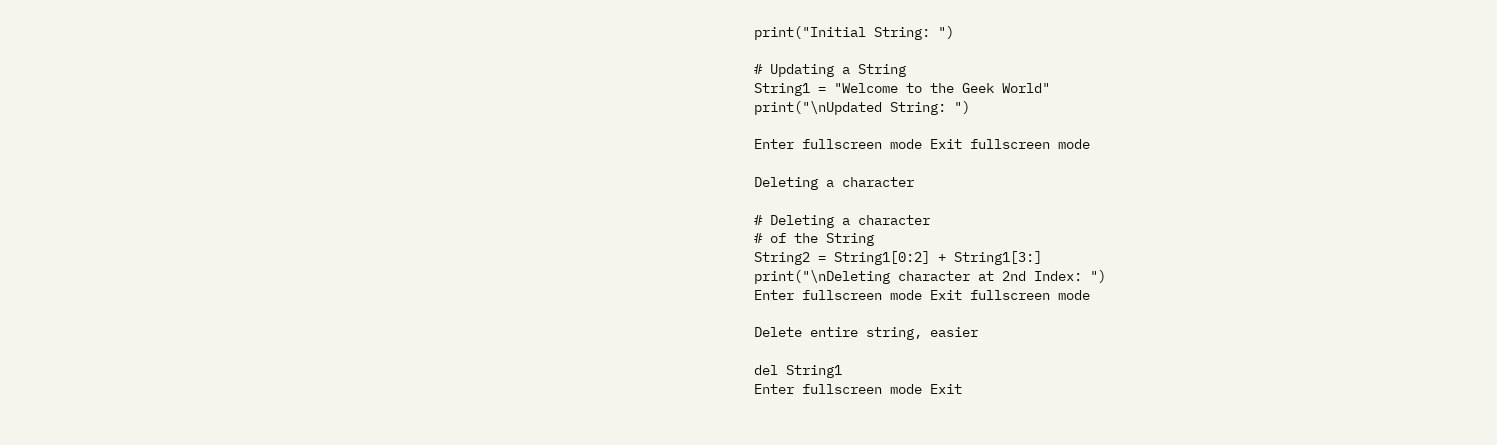print("Initial String: ")

# Updating a String
String1 = "Welcome to the Geek World"
print("\nUpdated String: ")

Enter fullscreen mode Exit fullscreen mode

Deleting a character

# Deleting a character
# of the String
String2 = String1[0:2] + String1[3:]
print("\nDeleting character at 2nd Index: ")
Enter fullscreen mode Exit fullscreen mode

Delete entire string, easier

del String1
Enter fullscreen mode Exit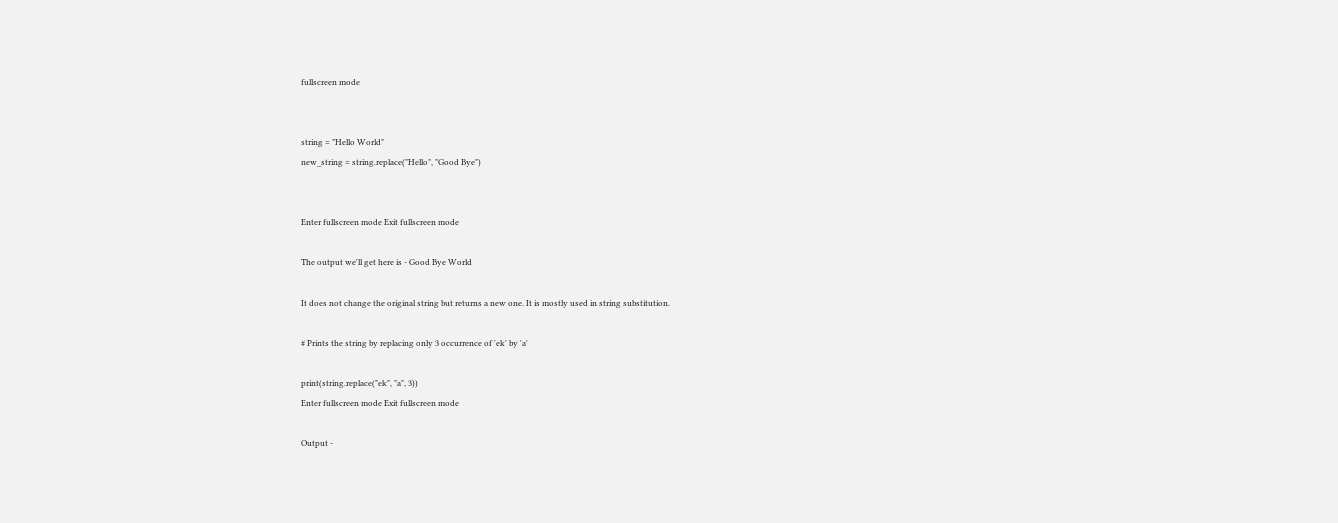fullscreen mode


string = "Hello World"
new_string = string.replace("Hello", "Good Bye")


Enter fullscreen mode Exit fullscreen mode

The output we'll get here is - Good Bye World

It does not change the original string but returns a new one. It is mostly used in string substitution.

# Prints the string by replacing only 3 occurrence of 'ek' by 'a'

print(string.replace("ek", "a", 3))
Enter fullscreen mode Exit fullscreen mode

Output -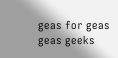geas for geas geas geeks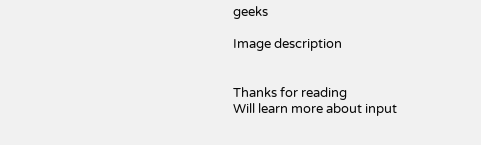geeks

Image description


Thanks for reading
Will learn more about input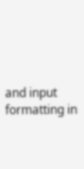and input formatting in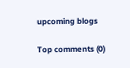upcoming blogs

Top comments (0)